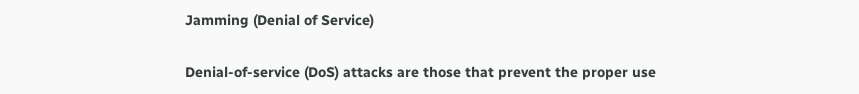Jamming (Denial of Service)

Denial-of-service (DoS) attacks are those that prevent the proper use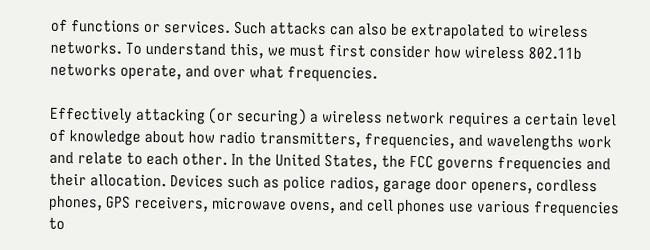of functions or services. Such attacks can also be extrapolated to wireless networks. To understand this, we must first consider how wireless 802.11b networks operate, and over what frequencies.

Effectively attacking (or securing) a wireless network requires a certain level of knowledge about how radio transmitters, frequencies, and wavelengths work and relate to each other. In the United States, the FCC governs frequencies and their allocation. Devices such as police radios, garage door openers, cordless phones, GPS receivers, microwave ovens, and cell phones use various frequencies to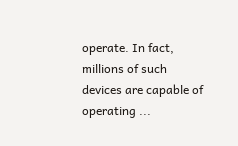operate. In fact, millions of such devices are capable of operating ...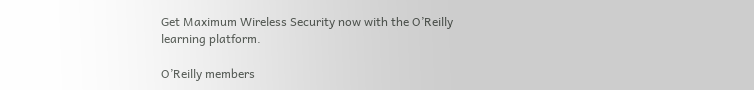Get Maximum Wireless Security now with the O’Reilly learning platform.

O’Reilly members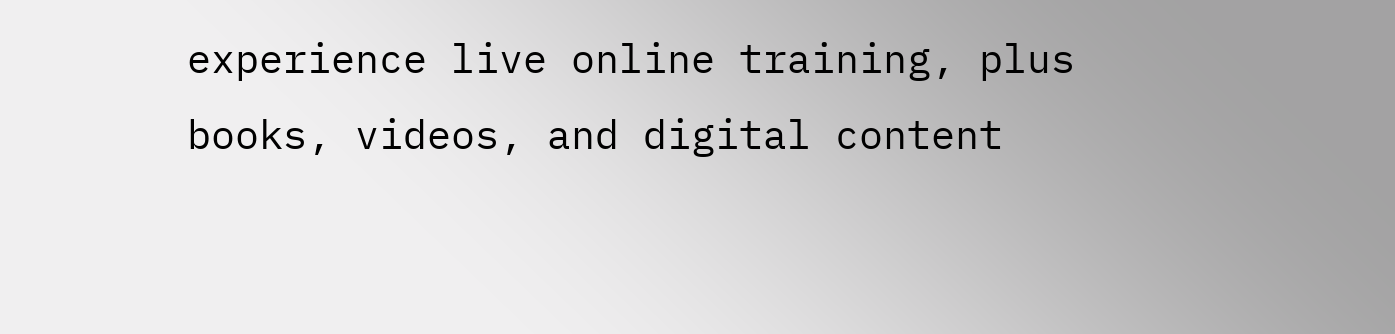experience live online training, plus books, videos, and digital content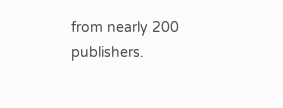from nearly 200 publishers.